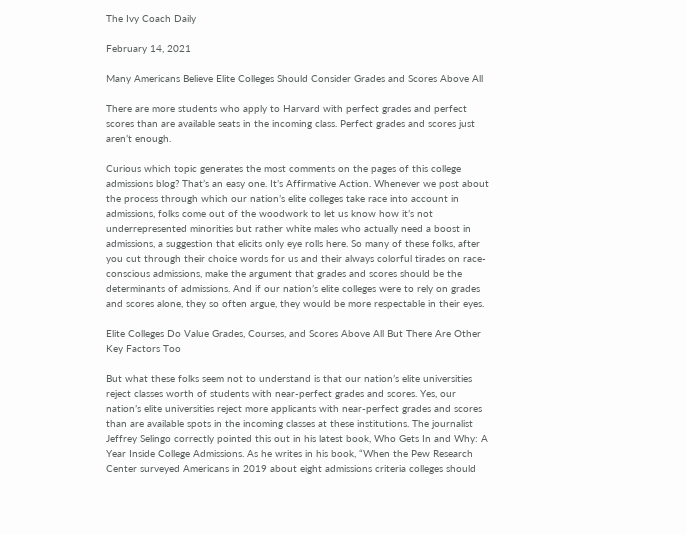The Ivy Coach Daily

February 14, 2021

Many Americans Believe Elite Colleges Should Consider Grades and Scores Above All

There are more students who apply to Harvard with perfect grades and perfect scores than are available seats in the incoming class. Perfect grades and scores just aren’t enough.

Curious which topic generates the most comments on the pages of this college admissions blog? That’s an easy one. It’s Affirmative Action. Whenever we post about the process through which our nation’s elite colleges take race into account in admissions, folks come out of the woodwork to let us know how it’s not underrepresented minorities but rather white males who actually need a boost in admissions, a suggestion that elicits only eye rolls here. So many of these folks, after you cut through their choice words for us and their always colorful tirades on race-conscious admissions, make the argument that grades and scores should be the determinants of admissions. And if our nation’s elite colleges were to rely on grades and scores alone, they so often argue, they would be more respectable in their eyes.

Elite Colleges Do Value Grades, Courses, and Scores Above All But There Are Other Key Factors Too

But what these folks seem not to understand is that our nation’s elite universities reject classes worth of students with near-perfect grades and scores. Yes, our nation’s elite universities reject more applicants with near-perfect grades and scores than are available spots in the incoming classes at these institutions. The journalist Jeffrey Selingo correctly pointed this out in his latest book, Who Gets In and Why: A Year Inside College Admissions. As he writes in his book, “When the Pew Research Center surveyed Americans in 2019 about eight admissions criteria colleges should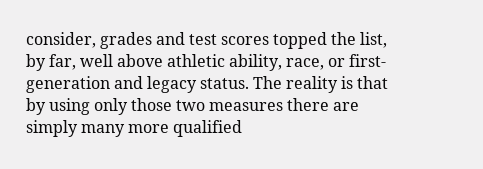consider, grades and test scores topped the list, by far, well above athletic ability, race, or first-generation and legacy status. The reality is that by using only those two measures there are simply many more qualified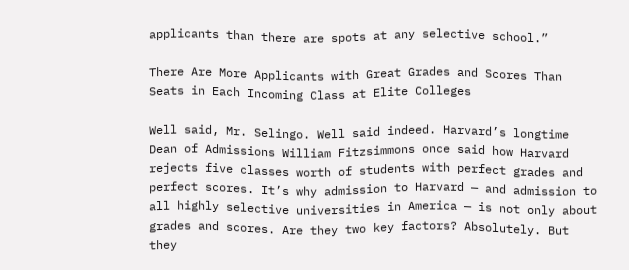applicants than there are spots at any selective school.”

There Are More Applicants with Great Grades and Scores Than Seats in Each Incoming Class at Elite Colleges

Well said, Mr. Selingo. Well said indeed. Harvard’s longtime Dean of Admissions William Fitzsimmons once said how Harvard rejects five classes worth of students with perfect grades and perfect scores. It’s why admission to Harvard — and admission to all highly selective universities in America — is not only about grades and scores. Are they two key factors? Absolutely. But they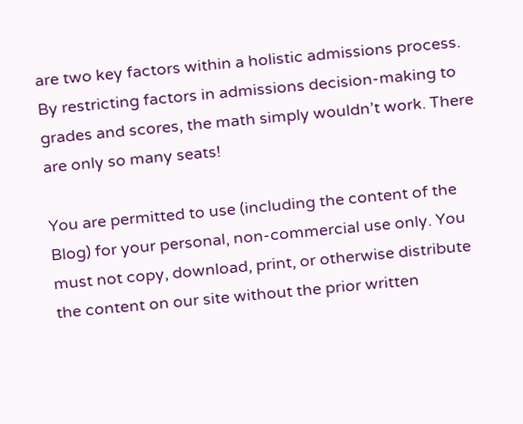are two key factors within a holistic admissions process. By restricting factors in admissions decision-making to grades and scores, the math simply wouldn’t work. There are only so many seats!

You are permitted to use (including the content of the Blog) for your personal, non-commercial use only. You must not copy, download, print, or otherwise distribute the content on our site without the prior written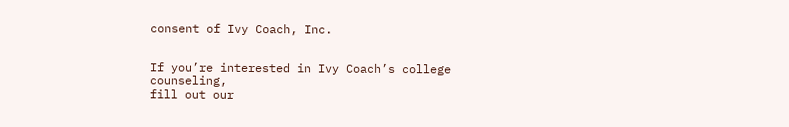consent of Ivy Coach, Inc.


If you’re interested in Ivy Coach’s college counseling,
fill out our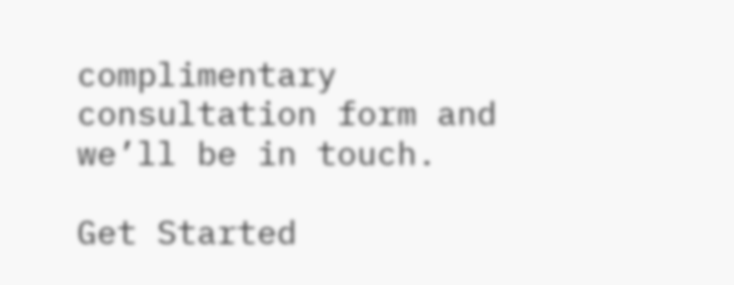complimentary consultation form and we’ll be in touch.

Get Started